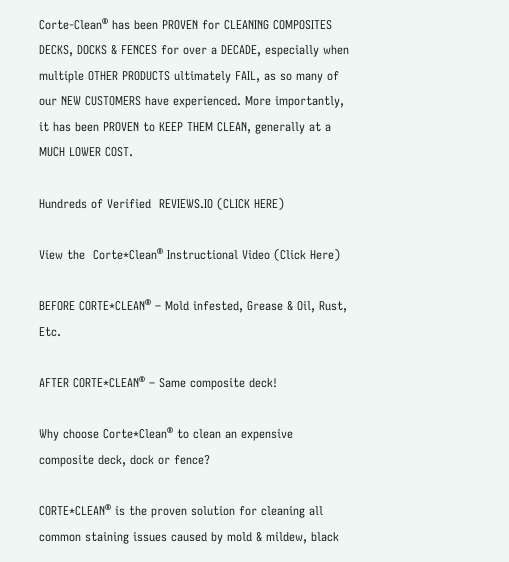Corte-Clean® has been PROVEN for CLEANING COMPOSITES DECKS, DOCKS & FENCES for over a DECADE, especially when multiple OTHER PRODUCTS ultimately FAIL, as so many of our NEW CUSTOMERS have experienced. More importantly, it has been PROVEN to KEEP THEM CLEAN, generally at a MUCH LOWER COST.

Hundreds of Verified  REVIEWS.IO (CLICK HERE)

View the  Corte*Clean® Instructional Video (Click Here)

BEFORE CORTE*CLEAN® – Mold infested, Grease & Oil, Rust, Etc.

AFTER CORTE*CLEAN® – Same composite deck!

Why choose Corte*Clean® to clean an expensive composite deck, dock or fence?

CORTE*CLEAN® is the proven solution for cleaning all common staining issues caused by mold & mildew, black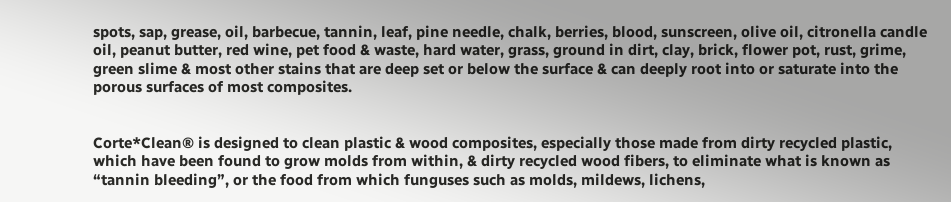spots, sap, grease, oil, barbecue, tannin, leaf, pine needle, chalk, berries, blood, sunscreen, olive oil, citronella candle oil, peanut butter, red wine, pet food & waste, hard water, grass, ground in dirt, clay, brick, flower pot, rust, grime, green slime & most other stains that are deep set or below the surface & can deeply root into or saturate into the porous surfaces of most composites.


Corte*Clean® is designed to clean plastic & wood composites, especially those made from dirty recycled plastic, which have been found to grow molds from within, & dirty recycled wood fibers, to eliminate what is known as “tannin bleeding”, or the food from which funguses such as molds, mildews, lichens,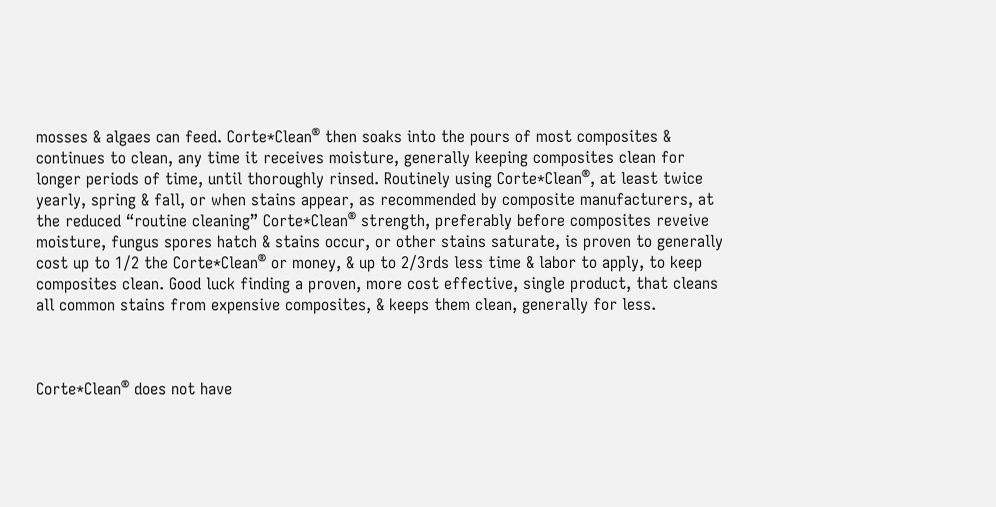mosses & algaes can feed. Corte*Clean® then soaks into the pours of most composites & continues to clean, any time it receives moisture, generally keeping composites clean for longer periods of time, until thoroughly rinsed. Routinely using Corte*Clean®, at least twice yearly, spring & fall, or when stains appear, as recommended by composite manufacturers, at the reduced “routine cleaning” Corte*Clean® strength, preferably before composites reveive moisture, fungus spores hatch & stains occur, or other stains saturate, is proven to generally cost up to 1/2 the Corte*Clean® or money, & up to 2/3rds less time & labor to apply, to keep composites clean. Good luck finding a proven, more cost effective, single product, that cleans all common stains from expensive composites, & keeps them clean, generally for less.



Corte*Clean® does not have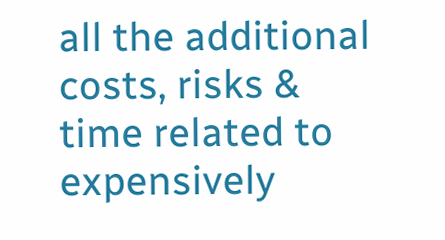all the additional costs, risks & time related to expensively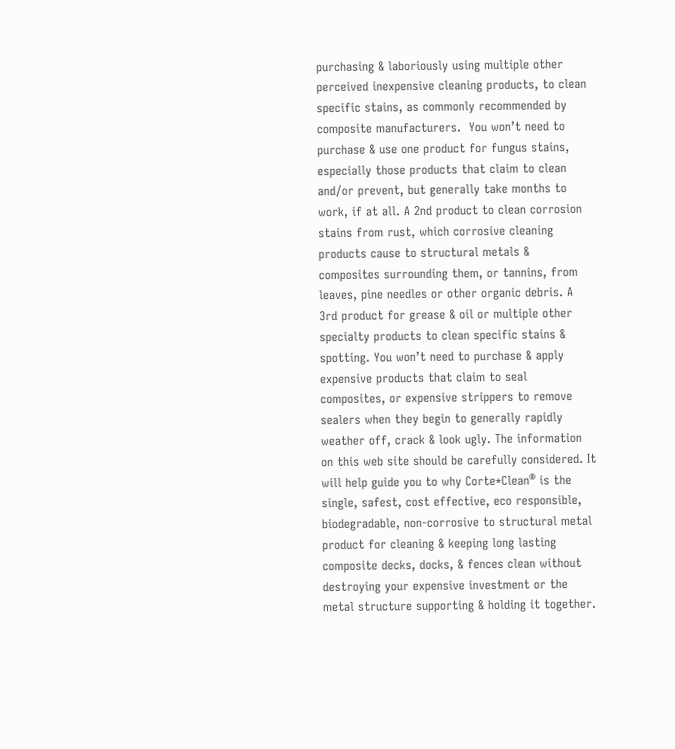purchasing & laboriously using multiple other perceived inexpensive cleaning products, to clean specific stains, as commonly recommended by composite manufacturers.  You won’t need to purchase & use one product for fungus stains, especially those products that claim to clean and/or prevent, but generally take months to work, if at all. A 2nd product to clean corrosion stains from rust, which corrosive cleaning products cause to structural metals & composites surrounding them, or tannins, from leaves, pine needles or other organic debris. A 3rd product for grease & oil or multiple other specialty products to clean specific stains & spotting. You won’t need to purchase & apply expensive products that claim to seal composites, or expensive strippers to remove sealers when they begin to generally rapidly weather off, crack & look ugly. The information on this web site should be carefully considered. It will help guide you to why Corte*Clean® is the single, safest, cost effective, eco responsible, biodegradable, non-corrosive to structural metal product for cleaning & keeping long lasting composite decks, docks, & fences clean without destroying your expensive investment or the metal structure supporting & holding it together.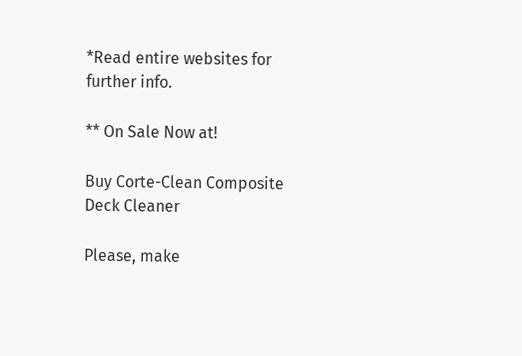*Read entire websites for further info.

** On Sale Now at!

Buy Corte-Clean Composite Deck Cleaner

Please, make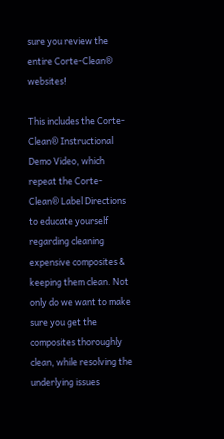sure you review the entire Corte-Clean® websites!

This includes the Corte-Clean® Instructional Demo Video, which repeat the Corte-Clean® Label Directions to educate yourself regarding cleaning expensive composites & keeping them clean. Not only do we want to make sure you get the composites thoroughly clean, while resolving the underlying issues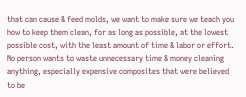that can cause & feed molds, we want to make sure we teach you how to keep them clean, for as long as possible, at the lowest possible cost, with the least amount of time & labor or effort. No person wants to waste unnecessary time & money cleaning anything, especially expensive composites that were believed to be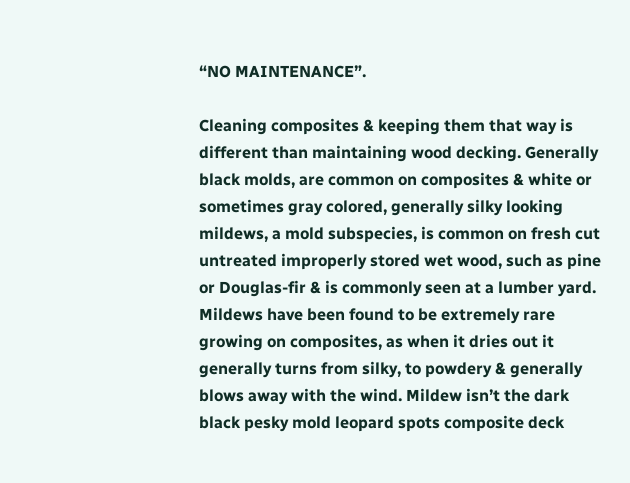“NO MAINTENANCE”.

Cleaning composites & keeping them that way is different than maintaining wood decking. Generally black molds, are common on composites & white or sometimes gray colored, generally silky looking mildews, a mold subspecies, is common on fresh cut untreated improperly stored wet wood, such as pine or Douglas-fir & is commonly seen at a lumber yard. Mildews have been found to be extremely rare growing on composites, as when it dries out it generally turns from silky, to powdery & generally blows away with the wind. Mildew isn’t the dark black pesky mold leopard spots composite deck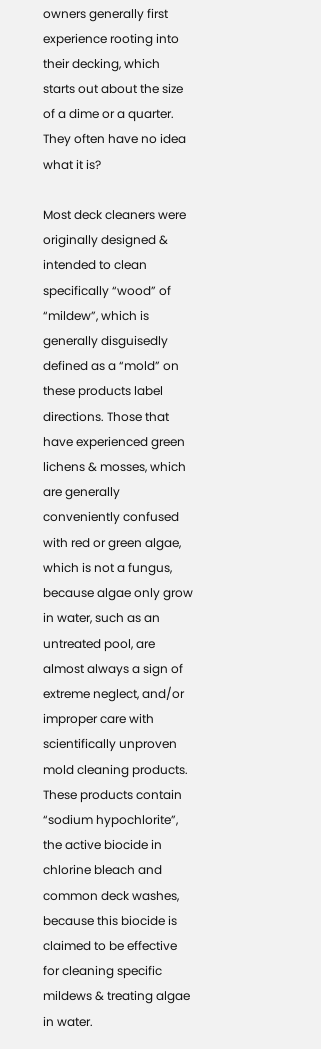owners generally first experience rooting into their decking, which starts out about the size of a dime or a quarter. They often have no idea what it is?

Most deck cleaners were originally designed & intended to clean specifically “wood” of “mildew”, which is generally disguisedly defined as a “mold” on these products label directions. Those that have experienced green lichens & mosses, which are generally conveniently confused with red or green algae, which is not a fungus, because algae only grow in water, such as an untreated pool, are almost always a sign of extreme neglect, and/or improper care with scientifically unproven mold cleaning products. These products contain “sodium hypochlorite”, the active biocide in chlorine bleach and common deck washes, because this biocide is claimed to be effective for cleaning specific mildews & treating algae in water.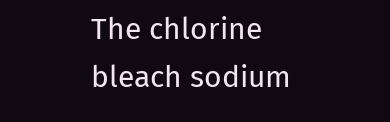The chlorine bleach sodium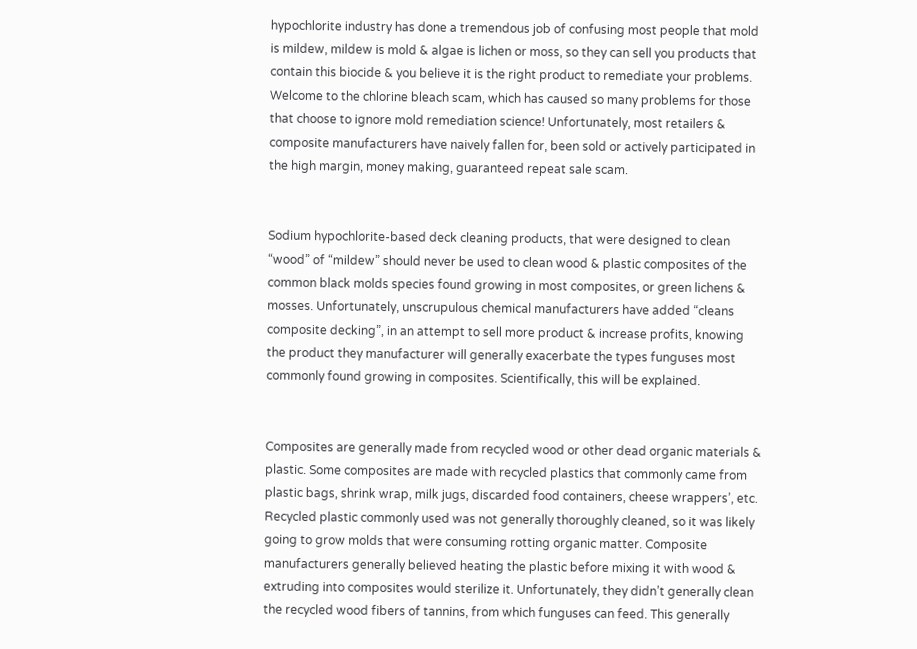hypochlorite industry has done a tremendous job of confusing most people that mold is mildew, mildew is mold & algae is lichen or moss, so they can sell you products that contain this biocide & you believe it is the right product to remediate your problems. Welcome to the chlorine bleach scam, which has caused so many problems for those that choose to ignore mold remediation science! Unfortunately, most retailers & composite manufacturers have naively fallen for, been sold or actively participated in the high margin, money making, guaranteed repeat sale scam.


Sodium hypochlorite-based deck cleaning products, that were designed to clean “wood” of “mildew” should never be used to clean wood & plastic composites of the common black molds species found growing in most composites, or green lichens & mosses. Unfortunately, unscrupulous chemical manufacturers have added “cleans composite decking”, in an attempt to sell more product & increase profits, knowing the product they manufacturer will generally exacerbate the types funguses most commonly found growing in composites. Scientifically, this will be explained.


Composites are generally made from recycled wood or other dead organic materials & plastic. Some composites are made with recycled plastics that commonly came from plastic bags, shrink wrap, milk jugs, discarded food containers, cheese wrappers’, etc. Recycled plastic commonly used was not generally thoroughly cleaned, so it was likely going to grow molds that were consuming rotting organic matter. Composite manufacturers generally believed heating the plastic before mixing it with wood & extruding into composites would sterilize it. Unfortunately, they didn’t generally clean the recycled wood fibers of tannins, from which funguses can feed. This generally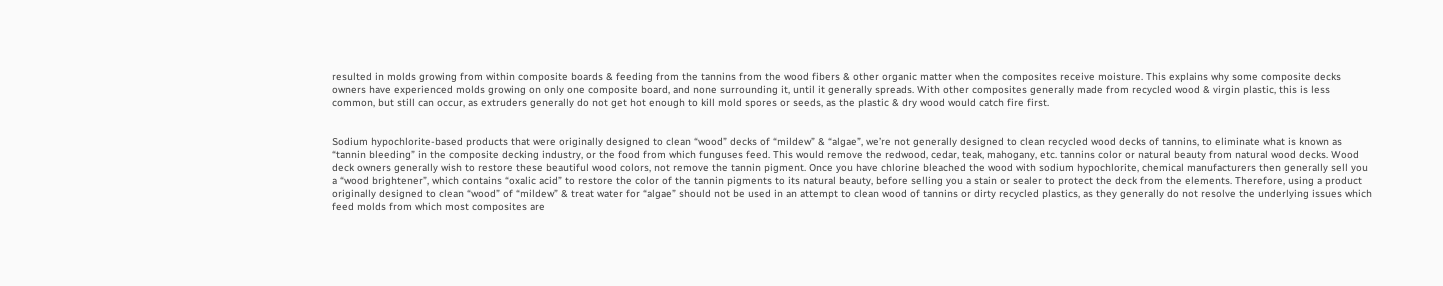resulted in molds growing from within composite boards & feeding from the tannins from the wood fibers & other organic matter when the composites receive moisture. This explains why some composite decks owners have experienced molds growing on only one composite board, and none surrounding it, until it generally spreads. With other composites generally made from recycled wood & virgin plastic, this is less common, but still can occur, as extruders generally do not get hot enough to kill mold spores or seeds, as the plastic & dry wood would catch fire first.


Sodium hypochlorite-based products that were originally designed to clean “wood” decks of “mildew” & “algae”, we’re not generally designed to clean recycled wood decks of tannins, to eliminate what is known as “tannin bleeding” in the composite decking industry, or the food from which funguses feed. This would remove the redwood, cedar, teak, mahogany, etc. tannins color or natural beauty from natural wood decks. Wood deck owners generally wish to restore these beautiful wood colors, not remove the tannin pigment. Once you have chlorine bleached the wood with sodium hypochlorite, chemical manufacturers then generally sell you a “wood brightener”, which contains “oxalic acid” to restore the color of the tannin pigments to its natural beauty, before selling you a stain or sealer to protect the deck from the elements. Therefore, using a product originally designed to clean “wood” of “mildew” & treat water for “algae” should not be used in an attempt to clean wood of tannins or dirty recycled plastics, as they generally do not resolve the underlying issues which feed molds from which most composites are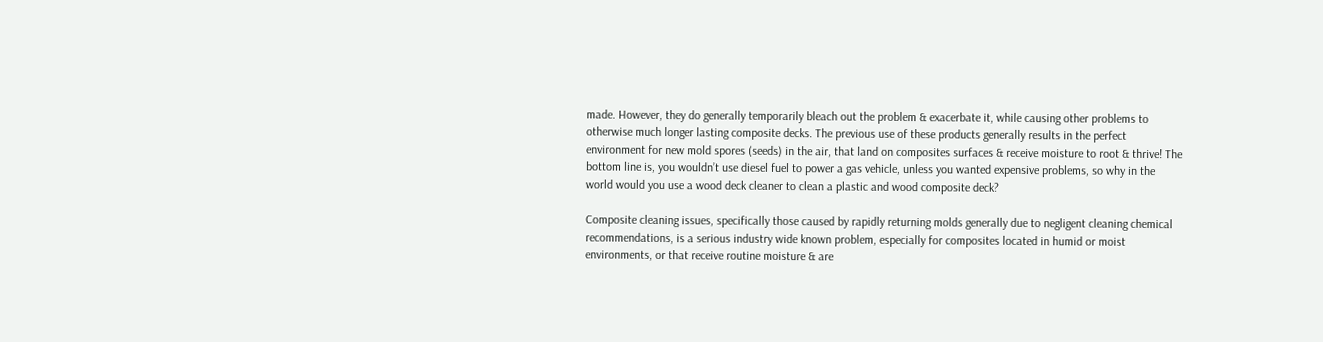made. However, they do generally temporarily bleach out the problem & exacerbate it, while causing other problems to otherwise much longer lasting composite decks. The previous use of these products generally results in the perfect environment for new mold spores (seeds) in the air, that land on composites surfaces & receive moisture to root & thrive! The bottom line is, you wouldn’t use diesel fuel to power a gas vehicle, unless you wanted expensive problems, so why in the world would you use a wood deck cleaner to clean a plastic and wood composite deck?

Composite cleaning issues, specifically those caused by rapidly returning molds generally due to negligent cleaning chemical recommendations, is a serious industry wide known problem, especially for composites located in humid or moist environments, or that receive routine moisture & are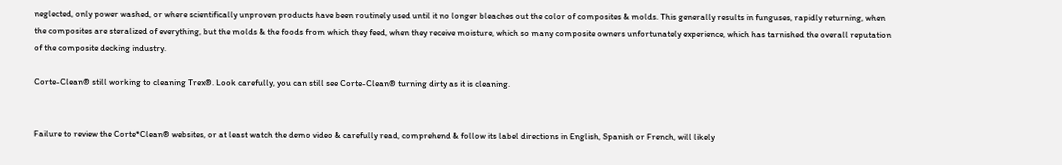neglected, only power washed, or where scientifically unproven products have been routinely used until it no longer bleaches out the color of composites & molds. This generally results in funguses, rapidly returning, when the composites are steralized of everything, but the molds & the foods from which they feed, when they receive moisture, which so many composite owners unfortunately experience, which has tarnished the overall reputation of the composite decking industry.

Corte-Clean® still working to cleaning Trex®. Look carefully, you can still see Corte-Clean® turning dirty as it is cleaning.


Failure to review the Corte*Clean® websites, or at least watch the demo video & carefully read, comprehend & follow its label directions in English, Spanish or French, will likely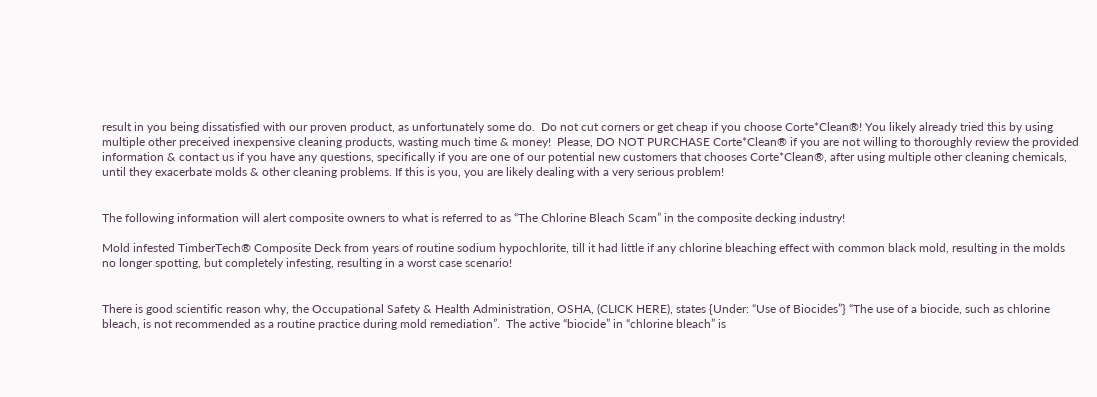result in you being dissatisfied with our proven product, as unfortunately some do.  Do not cut corners or get cheap if you choose Corte*Clean®! You likely already tried this by using multiple other preceived inexpensive cleaning products, wasting much time & money!  Please, DO NOT PURCHASE Corte*Clean® if you are not willing to thoroughly review the provided information & contact us if you have any questions, specifically if you are one of our potential new customers that chooses Corte*Clean®, after using multiple other cleaning chemicals, until they exacerbate molds & other cleaning problems. If this is you, you are likely dealing with a very serious problem!


The following information will alert composite owners to what is referred to as “The Chlorine Bleach Scam” in the composite decking industry!

Mold infested TimberTech® Composite Deck from years of routine sodium hypochlorite, till it had little if any chlorine bleaching effect with common black mold, resulting in the molds no longer spotting, but completely infesting, resulting in a worst case scenario!


There is good scientific reason why, the Occupational Safety & Health Administration, OSHA, (CLICK HERE), states {Under: “Use of Biocides”} “The use of a biocide, such as chlorine bleach, is not recommended as a routine practice during mold remediation”.  The active “biocide” in “chlorine bleach” is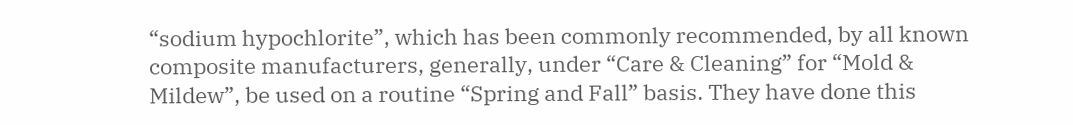“sodium hypochlorite”, which has been commonly recommended, by all known composite manufacturers, generally, under “Care & Cleaning” for “Mold & Mildew”, be used on a routine “Spring and Fall” basis. They have done this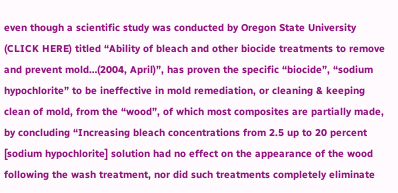even though a scientific study was conducted by Oregon State University (CLICK HERE) titled “Ability of bleach and other biocide treatments to remove and prevent mold…(2004, April)”, has proven the specific “biocide”, “sodium hypochlorite” to be ineffective in mold remediation, or cleaning & keeping clean of mold, from the “wood”, of which most composites are partially made, by concluding “Increasing bleach concentrations from 2.5 up to 20 percent [sodium hypochlorite] solution had no effect on the appearance of the wood following the wash treatment, nor did such treatments completely eliminate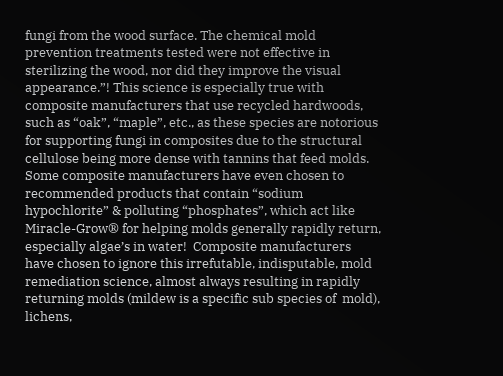fungi from the wood surface. The chemical mold prevention treatments tested were not effective in sterilizing the wood, nor did they improve the visual appearance.”! This science is especially true with composite manufacturers that use recycled hardwoods, such as “oak”, “maple”, etc., as these species are notorious for supporting fungi in composites due to the structural cellulose being more dense with tannins that feed molds. Some composite manufacturers have even chosen to recommended products that contain “sodium hypochlorite” & polluting “phosphates”, which act like Miracle-Grow® for helping molds generally rapidly return, especially algae’s in water!  Composite manufacturers have chosen to ignore this irrefutable, indisputable, mold remediation science, almost always resulting in rapidly returning molds (mildew is a specific sub species of  mold), lichens,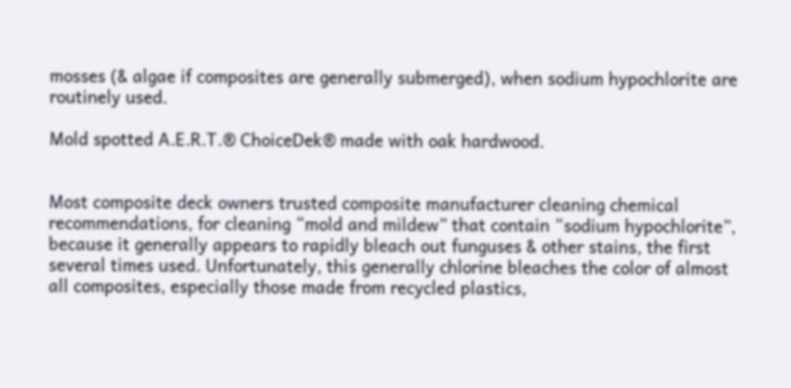mosses (& algae if composites are generally submerged), when sodium hypochlorite are routinely used.

Mold spotted A.E.R.T.® ChoiceDek® made with oak hardwood.


Most composite deck owners trusted composite manufacturer cleaning chemical recommendations, for cleaning “mold and mildew” that contain “sodium hypochlorite”, because it generally appears to rapidly bleach out funguses & other stains, the first several times used. Unfortunately, this generally chlorine bleaches the color of almost all composites, especially those made from recycled plastics,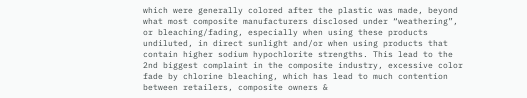which were generally colored after the plastic was made, beyond what most composite manufacturers disclosed under “weathering”, or bleaching/fading, especially when using these products undiluted, in direct sunlight and/or when using products that contain higher sodium hypochlorite strengths. This lead to the 2nd biggest complaint in the composite industry, excessive color fade by chlorine bleaching, which has lead to much contention between retailers, composite owners &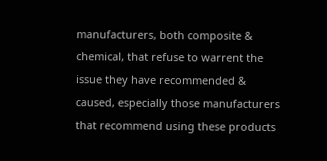manufacturers, both composite & chemical, that refuse to warrent the issue they have recommended & caused, especially those manufacturers that recommend using these products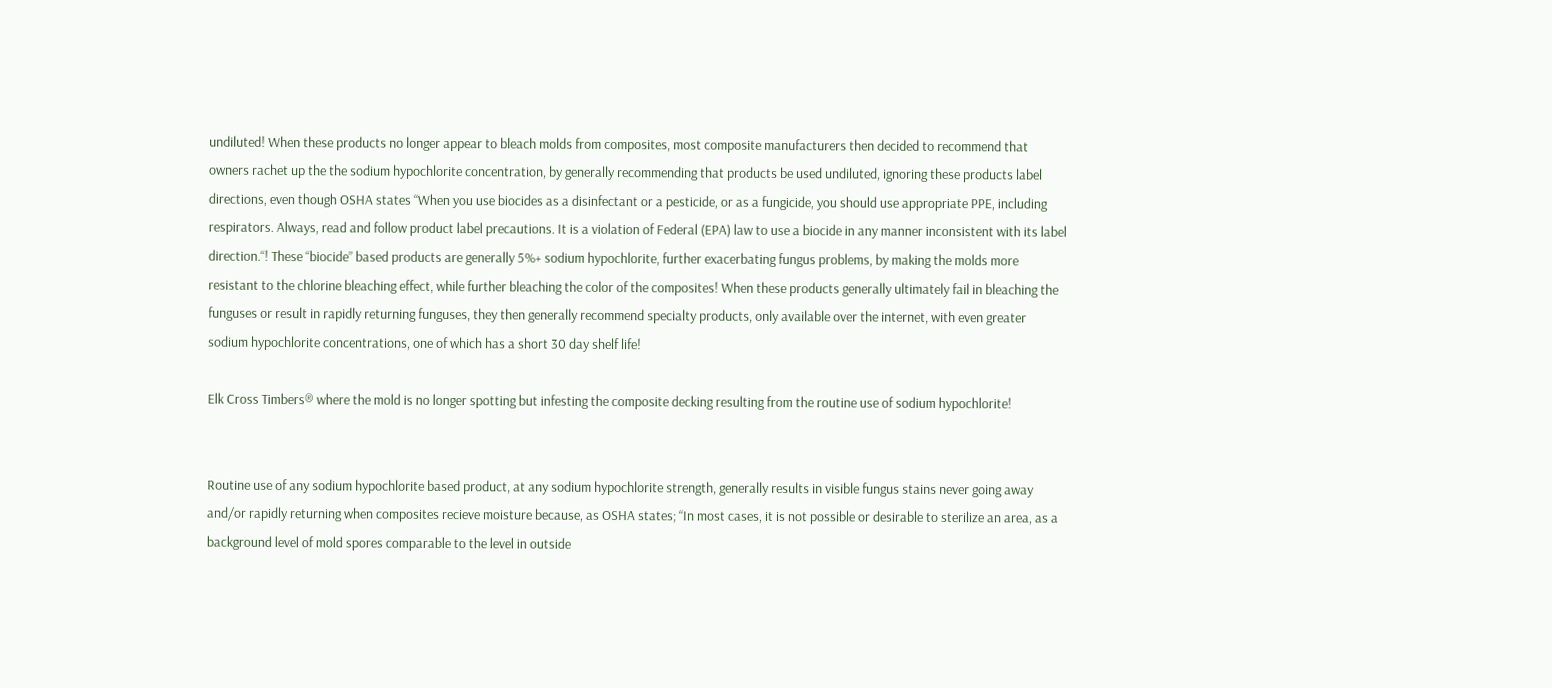undiluted! When these products no longer appear to bleach molds from composites, most composite manufacturers then decided to recommend that owners rachet up the the sodium hypochlorite concentration, by generally recommending that products be used undiluted, ignoring these products label directions, even though OSHA states “When you use biocides as a disinfectant or a pesticide, or as a fungicide, you should use appropriate PPE, including respirators. Always, read and follow product label precautions. It is a violation of Federal (EPA) law to use a biocide in any manner inconsistent with its label direction.“! These “biocide” based products are generally 5%+ sodium hypochlorite, further exacerbating fungus problems, by making the molds more resistant to the chlorine bleaching effect, while further bleaching the color of the composites! When these products generally ultimately fail in bleaching the funguses or result in rapidly returning funguses, they then generally recommend specialty products, only available over the internet, with even greater sodium hypochlorite concentrations, one of which has a short 30 day shelf life!

Elk Cross Timbers® where the mold is no longer spotting but infesting the composite decking resulting from the routine use of sodium hypochlorite!


Routine use of any sodium hypochlorite based product, at any sodium hypochlorite strength, generally results in visible fungus stains never going away and/or rapidly returning when composites recieve moisture because, as OSHA states; “In most cases, it is not possible or desirable to sterilize an area, as a background level of mold spores comparable to the level in outside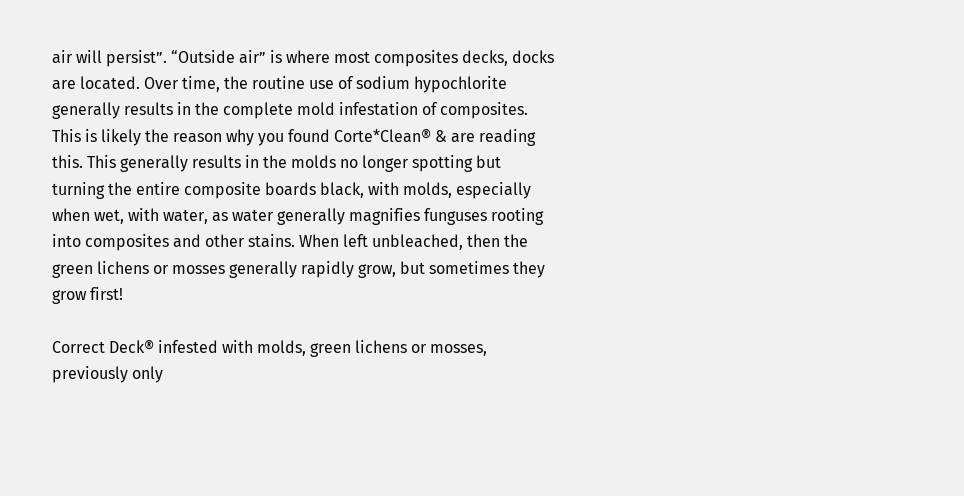air will persist”. “Outside air” is where most composites decks, docks are located. Over time, the routine use of sodium hypochlorite generally results in the complete mold infestation of composites. This is likely the reason why you found Corte*Clean® & are reading this. This generally results in the molds no longer spotting but turning the entire composite boards black, with molds, especially when wet, with water, as water generally magnifies funguses rooting into composites and other stains. When left unbleached, then the green lichens or mosses generally rapidly grow, but sometimes they grow first!

Correct Deck® infested with molds, green lichens or mosses, previously only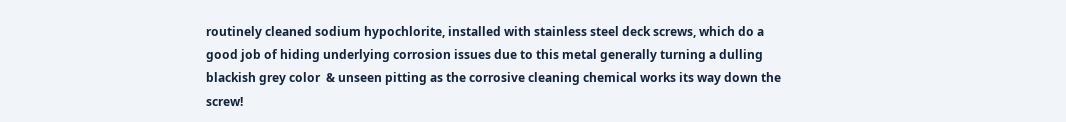routinely cleaned sodium hypochlorite, installed with stainless steel deck screws, which do a good job of hiding underlying corrosion issues due to this metal generally turning a dulling blackish grey color  & unseen pitting as the corrosive cleaning chemical works its way down the screw!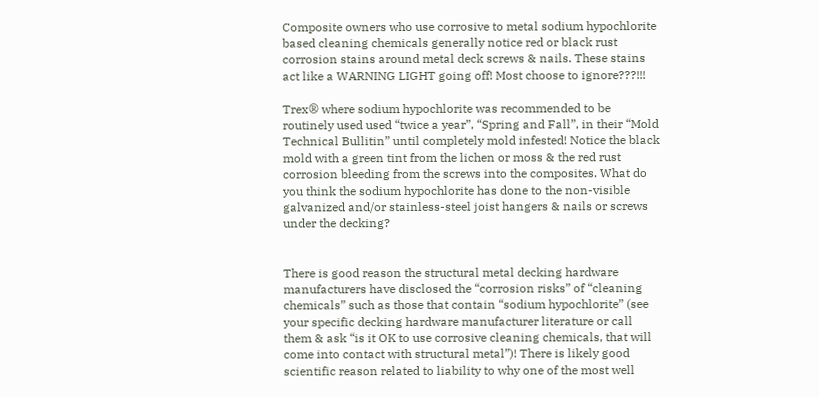Composite owners who use corrosive to metal sodium hypochlorite based cleaning chemicals generally notice red or black rust corrosion stains around metal deck screws & nails. These stains act like a WARNING LIGHT going off! Most choose to ignore???!!!

Trex® where sodium hypochlorite was recommended to be routinely used used “twice a year”, “Spring and Fall”, in their “Mold Technical Bullitin” until completely mold infested! Notice the black mold with a green tint from the lichen or moss & the red rust corrosion bleeding from the screws into the composites. What do you think the sodium hypochlorite has done to the non-visible galvanized and/or stainless-steel joist hangers & nails or screws under the decking?


There is good reason the structural metal decking hardware manufacturers have disclosed the “corrosion risks” of “cleaning chemicals” such as those that contain “sodium hypochlorite” (see your specific decking hardware manufacturer literature or call them & ask “is it OK to use corrosive cleaning chemicals, that will come into contact with structural metal”)! There is likely good scientific reason related to liability to why one of the most well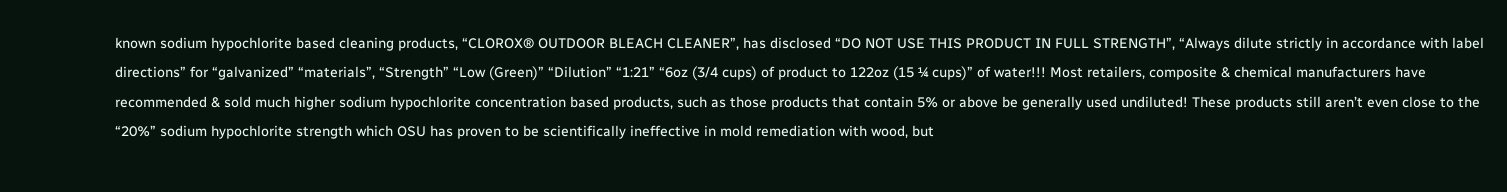known sodium hypochlorite based cleaning products, “CLOROX® OUTDOOR BLEACH CLEANER”, has disclosed “DO NOT USE THIS PRODUCT IN FULL STRENGTH”, “Always dilute strictly in accordance with label directions” for “galvanized” “materials”, “Strength” “Low (Green)” “Dilution” “1:21” “6oz (3/4 cups) of product to 122oz (15 ¼ cups)” of water!!! Most retailers, composite & chemical manufacturers have recommended & sold much higher sodium hypochlorite concentration based products, such as those products that contain 5% or above be generally used undiluted! These products still aren’t even close to the “20%” sodium hypochlorite strength which OSU has proven to be scientifically ineffective in mold remediation with wood, but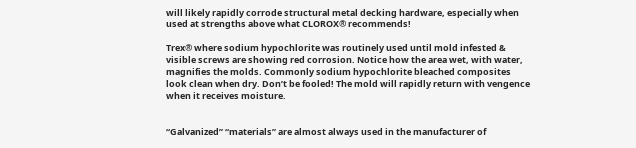will likely rapidly corrode structural metal decking hardware, especially when used at strengths above what CLOROX® recommends!

Trex® where sodium hypochlorite was routinely used until mold infested & visible screws are showing red corrosion. Notice how the area wet, with water, magnifies the molds. Commonly sodium hypochlorite bleached composites look clean when dry. Don’t be fooled! The mold will rapidly return with vengence when it receives moisture.


“Galvanized” “materials” are almost always used in the manufacturer of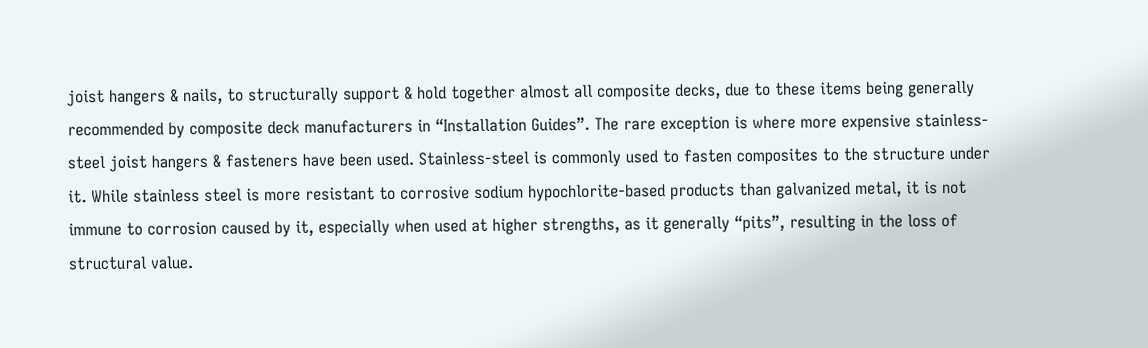joist hangers & nails, to structurally support & hold together almost all composite decks, due to these items being generally recommended by composite deck manufacturers in “Installation Guides”. The rare exception is where more expensive stainless-steel joist hangers & fasteners have been used. Stainless-steel is commonly used to fasten composites to the structure under it. While stainless steel is more resistant to corrosive sodium hypochlorite-based products than galvanized metal, it is not immune to corrosion caused by it, especially when used at higher strengths, as it generally “pits”, resulting in the loss of structural value.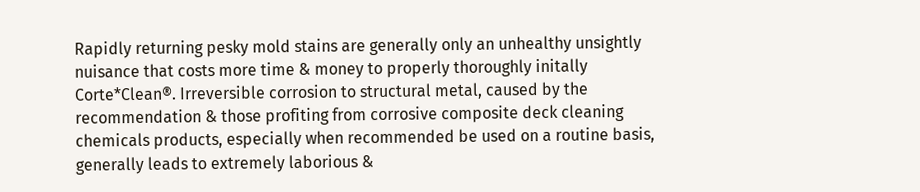Rapidly returning pesky mold stains are generally only an unhealthy unsightly nuisance that costs more time & money to properly thoroughly initally Corte*Clean®. Irreversible corrosion to structural metal, caused by the recommendation & those profiting from corrosive composite deck cleaning chemicals products, especially when recommended be used on a routine basis, generally leads to extremely laborious &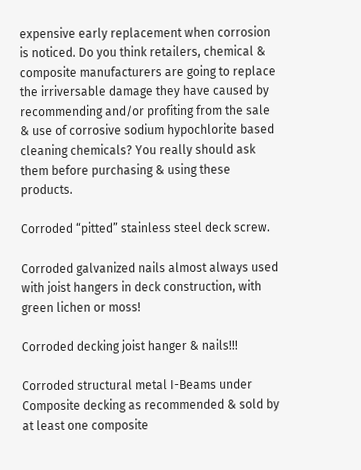expensive early replacement when corrosion is noticed. Do you think retailers, chemical & composite manufacturers are going to replace the irriversable damage they have caused by recommending and/or profiting from the sale & use of corrosive sodium hypochlorite based cleaning chemicals? You really should ask them before purchasing & using these products.

Corroded “pitted” stainless steel deck screw.

Corroded galvanized nails almost always used with joist hangers in deck construction, with green lichen or moss!

Corroded decking joist hanger & nails!!!

Corroded structural metal I-Beams under Composite decking as recommended & sold by at least one composite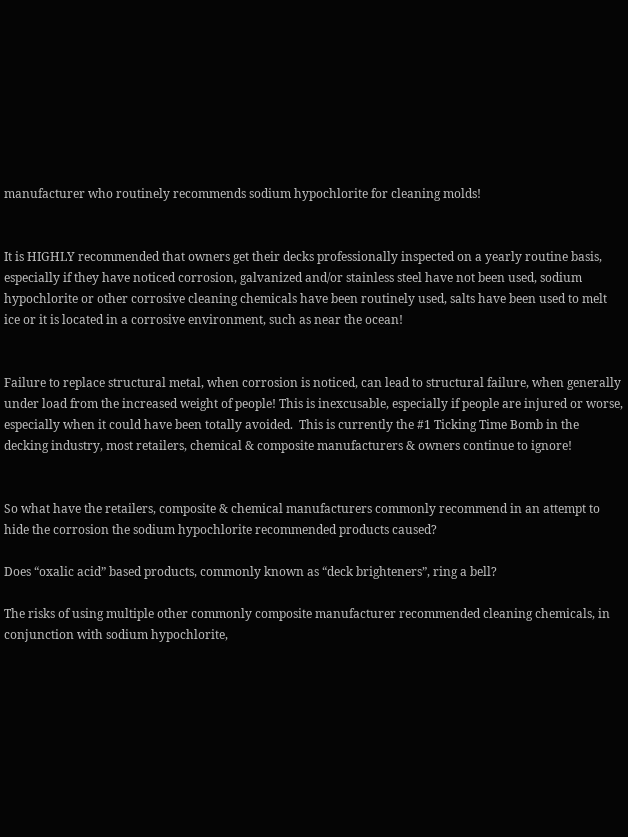manufacturer who routinely recommends sodium hypochlorite for cleaning molds!


It is HIGHLY recommended that owners get their decks professionally inspected on a yearly routine basis, especially if they have noticed corrosion, galvanized and/or stainless steel have not been used, sodium hypochlorite or other corrosive cleaning chemicals have been routinely used, salts have been used to melt ice or it is located in a corrosive environment, such as near the ocean!


Failure to replace structural metal, when corrosion is noticed, can lead to structural failure, when generally under load from the increased weight of people! This is inexcusable, especially if people are injured or worse, especially when it could have been totally avoided.  This is currently the #1 Ticking Time Bomb in the decking industry, most retailers, chemical & composite manufacturers & owners continue to ignore!


So what have the retailers, composite & chemical manufacturers commonly recommend in an attempt to hide the corrosion the sodium hypochlorite recommended products caused?

Does “oxalic acid” based products, commonly known as “deck brighteners”, ring a bell?

The risks of using multiple other commonly composite manufacturer recommended cleaning chemicals, in conjunction with sodium hypochlorite,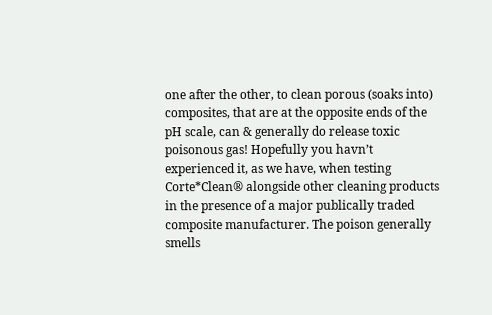one after the other, to clean porous (soaks into) composites, that are at the opposite ends of the pH scale, can & generally do release toxic poisonous gas! Hopefully you havn’t experienced it, as we have, when testing Corte*Clean® alongside other cleaning products in the presence of a major publically traded composite manufacturer. The poison generally smells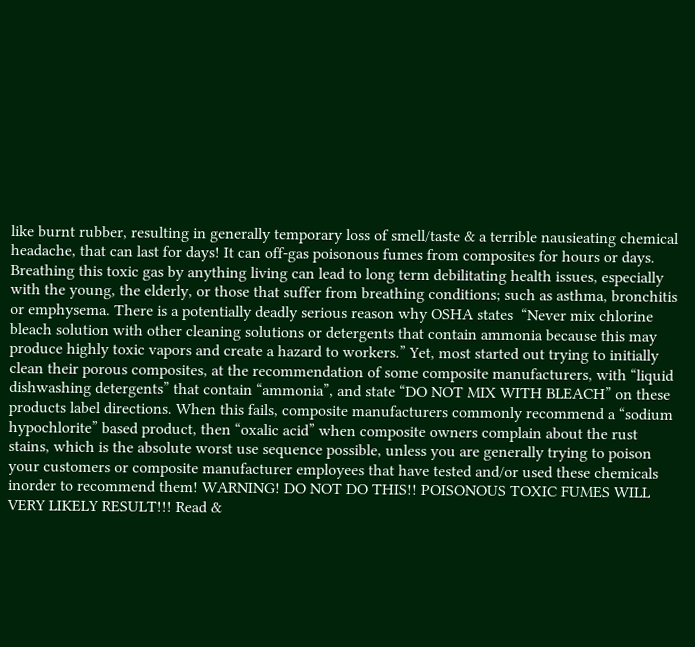like burnt rubber, resulting in generally temporary loss of smell/taste & a terrible nausieating chemical headache, that can last for days! It can off-gas poisonous fumes from composites for hours or days. Breathing this toxic gas by anything living can lead to long term debilitating health issues, especially with the young, the elderly, or those that suffer from breathing conditions; such as asthma, bronchitis or emphysema. There is a potentially deadly serious reason why OSHA states  “Never mix chlorine bleach solution with other cleaning solutions or detergents that contain ammonia because this may produce highly toxic vapors and create a hazard to workers.” Yet, most started out trying to initially clean their porous composites, at the recommendation of some composite manufacturers, with “liquid dishwashing detergents” that contain “ammonia”, and state “DO NOT MIX WITH BLEACH” on these products label directions. When this fails, composite manufacturers commonly recommend a “sodium hypochlorite” based product, then “oxalic acid” when composite owners complain about the rust stains, which is the absolute worst use sequence possible, unless you are generally trying to poison your customers or composite manufacturer employees that have tested and/or used these chemicals inorder to recommend them! WARNING! DO NOT DO THIS!! POISONOUS TOXIC FUMES WILL VERY LIKELY RESULT!!! Read &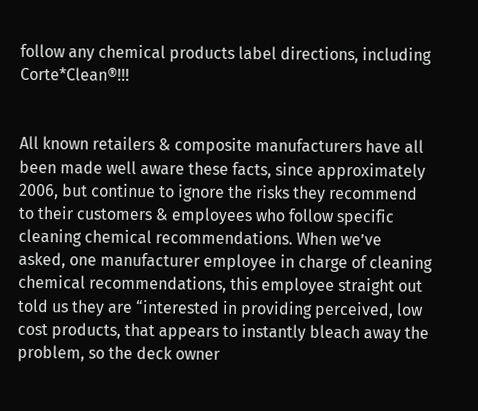follow any chemical products label directions, including Corte*Clean®!!!


All known retailers & composite manufacturers have all been made well aware these facts, since approximately 2006, but continue to ignore the risks they recommend to their customers & employees who follow specific cleaning chemical recommendations. When we’ve asked, one manufacturer employee in charge of cleaning chemical recommendations, this employee straight out told us they are “interested in providing perceived, low cost products, that appears to instantly bleach away the problem, so the deck owner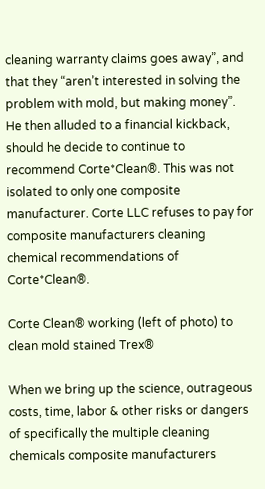cleaning warranty claims goes away”, and that they “aren’t interested in solving the problem with mold, but making money”.  He then alluded to a financial kickback, should he decide to continue to recommend Corte*Clean®. This was not isolated to only one composite manufacturer. Corte LLC refuses to pay for composite manufacturers cleaning chemical recommendations of Corte*Clean®.

Corte Clean® working (left of photo) to clean mold stained Trex®

When we bring up the science, outrageous costs, time, labor & other risks or dangers of specifically the multiple cleaning chemicals composite manufacturers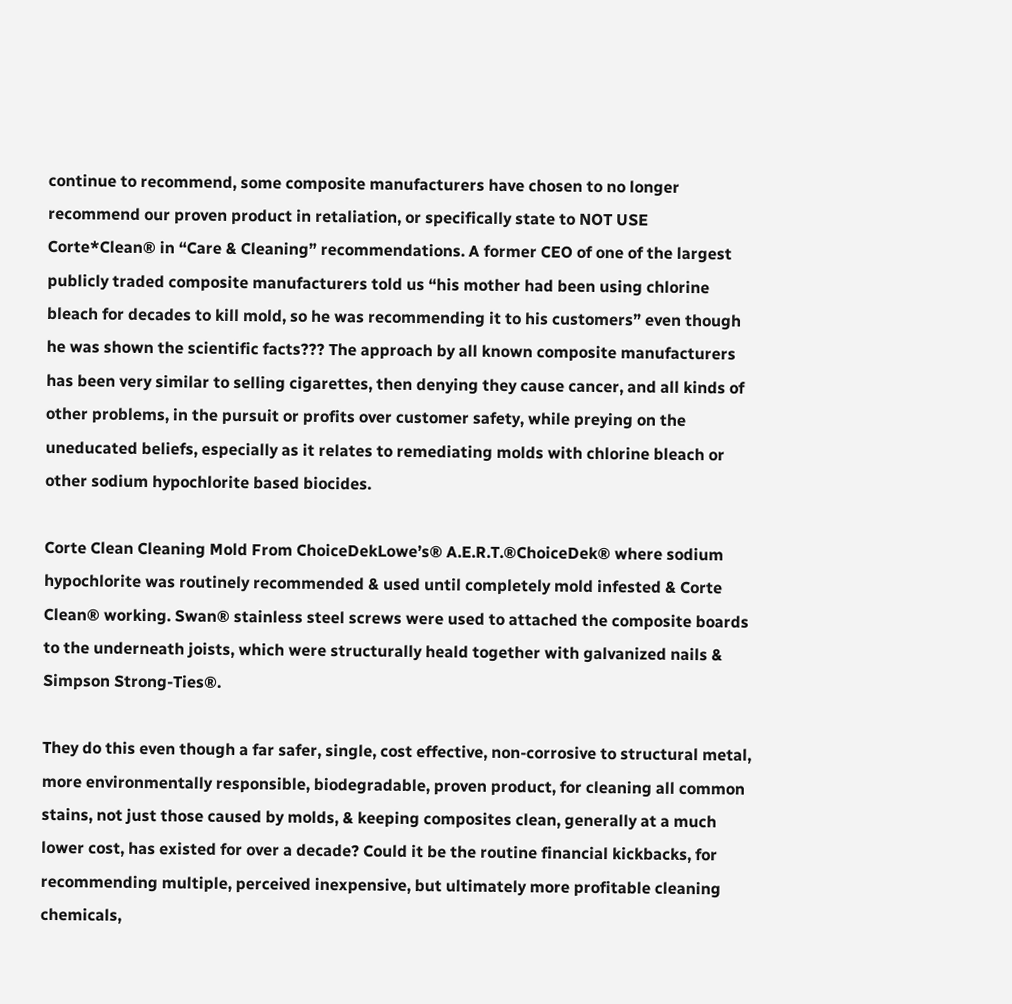continue to recommend, some composite manufacturers have chosen to no longer recommend our proven product in retaliation, or specifically state to NOT USE Corte*Clean® in “Care & Cleaning” recommendations. A former CEO of one of the largest publicly traded composite manufacturers told us “his mother had been using chlorine bleach for decades to kill mold, so he was recommending it to his customers” even though he was shown the scientific facts??? The approach by all known composite manufacturers has been very similar to selling cigarettes, then denying they cause cancer, and all kinds of other problems, in the pursuit or profits over customer safety, while preying on the uneducated beliefs, especially as it relates to remediating molds with chlorine bleach or other sodium hypochlorite based biocides.

Corte Clean Cleaning Mold From ChoiceDekLowe’s® A.E.R.T.®ChoiceDek® where sodium hypochlorite was routinely recommended & used until completely mold infested & Corte Clean® working. Swan® stainless steel screws were used to attached the composite boards to the underneath joists, which were structurally heald together with galvanized nails & Simpson Strong-Ties®.

They do this even though a far safer, single, cost effective, non-corrosive to structural metal, more environmentally responsible, biodegradable, proven product, for cleaning all common stains, not just those caused by molds, & keeping composites clean, generally at a much lower cost, has existed for over a decade? Could it be the routine financial kickbacks, for recommending multiple, perceived inexpensive, but ultimately more profitable cleaning chemicals,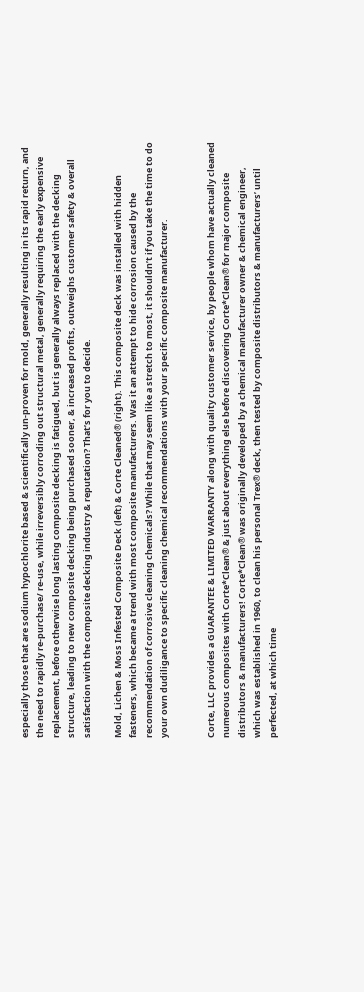especially those that are sodium hypochlorite based & scientifically un-proven for mold, generally resulting in its rapid return, and the need to rapidly re-purchase/ re-use, while irreversibly corroding out structural metal, generally requiring the early expensive replacement, before otherwise long lasting composite decking is fatigued, but is generally always replaced with the decking structure, leading to new composite decking being purchased sooner, & increased profits, outweighs customer safety & overall satisfaction with the composite decking industry & reputation? That’s for you to decide.

Mold, Lichen & Moss Infested Composite Deck (left) & Corte Cleaned® (right). This composite deck was installed with hidden fasteners, which became a trend with most composite manufacturers. Was it an attempt to hide corrosion caused by the recommendation of corrosive cleaning chemicals? While that may seem like a stretch to most, it shouldn’t if you take the time to do your own dudiligance to specific cleaning chemical recommendations with your specific composite manufacturer.


Corte, LLC provides a GUARANTEE & LIMITED WARRANTY along with quality customer service, by people whom have actually cleaned numerous composites with Corte*Clean® & just about everything else before discovering Corte*Clean® for major composite distributors & manufacturers! Corte*Clean® was originally developed by a chemical manufacturer owner & chemical engineer, which was established in 1960, to clean his personal Trex® deck, then tested by composite distributors & manufacturers’ until perfected, at which time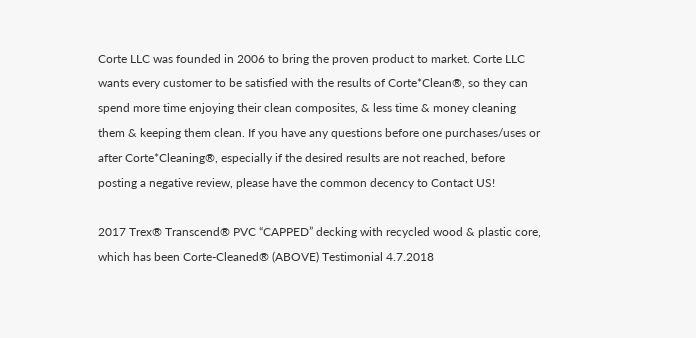Corte LLC was founded in 2006 to bring the proven product to market. Corte LLC wants every customer to be satisfied with the results of Corte*Clean®, so they can spend more time enjoying their clean composites, & less time & money cleaning them & keeping them clean. If you have any questions before one purchases/uses or after Corte*Cleaning®, especially if the desired results are not reached, before posting a negative review, please have the common decency to Contact US!

2017 Trex® Transcend® PVC “CAPPED” decking with recycled wood & plastic core, which has been Corte-Cleaned® (ABOVE) Testimonial 4.7.2018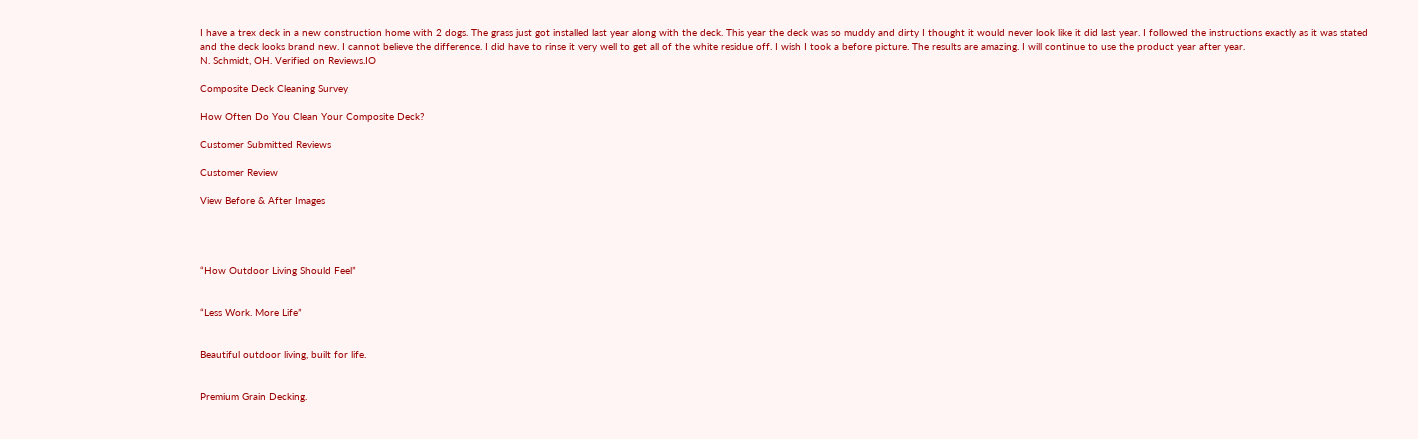I have a trex deck in a new construction home with 2 dogs. The grass just got installed last year along with the deck. This year the deck was so muddy and dirty I thought it would never look like it did last year. I followed the instructions exactly as it was stated and the deck looks brand new. I cannot believe the difference. I did have to rinse it very well to get all of the white residue off. I wish I took a before picture. The results are amazing. I will continue to use the product year after year.
N. Schmidt, OH. Verified on Reviews.IO

Composite Deck Cleaning Survey

How Often Do You Clean Your Composite Deck?

Customer Submitted Reviews

Customer Review

View Before & After Images




“How Outdoor Living Should Feel”


“Less Work. More Life”


Beautiful outdoor living, built for life.


Premium Grain Decking.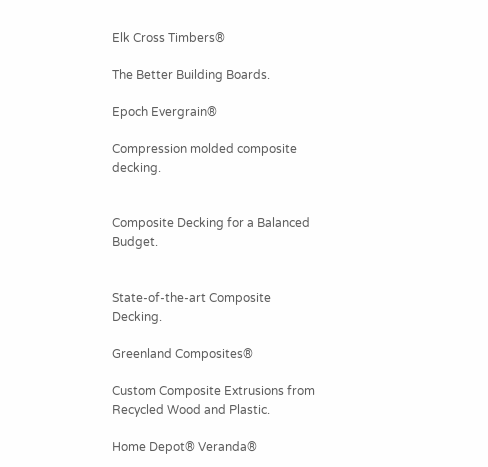Elk Cross Timbers®

The Better Building Boards.

Epoch Evergrain®

Compression molded composite decking.


Composite Decking for a Balanced Budget.


State-of-the-art Composite Decking.

Greenland Composites®

Custom Composite Extrusions from Recycled Wood and Plastic.

Home Depot® Veranda®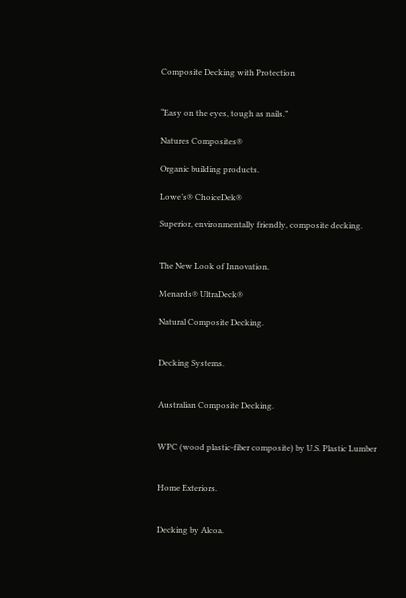Composite Decking with Protection


“Easy on the eyes, tough as nails.”

Natures Composites®

Organic building products.

Lowe’s® ChoiceDek®

Superior, environmentally friendly, composite decking.


The New Look of Innovation.

Menards® UltraDeck®

Natural Composite Decking.


Decking Systems.


Australian Composite Decking.


WPC (wood plastic-fiber composite) by U.S. Plastic Lumber


Home Exteriors.


Decking by Alcoa.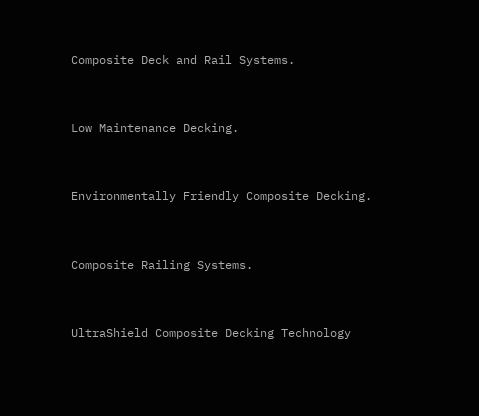Composite Deck and Rail Systems.


Low Maintenance Decking.


Environmentally Friendly Composite Decking.


Composite Railing Systems.


UltraShield Composite Decking Technology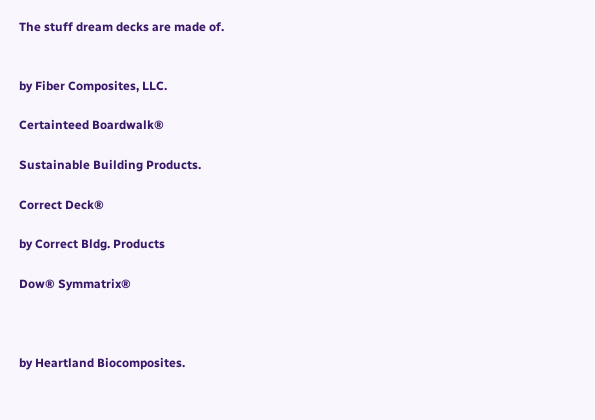The stuff dream decks are made of.


by Fiber Composites, LLC.

Certainteed Boardwalk®

Sustainable Building Products.

Correct Deck®

by Correct Bldg. Products

Dow® Symmatrix®



by Heartland Biocomposites.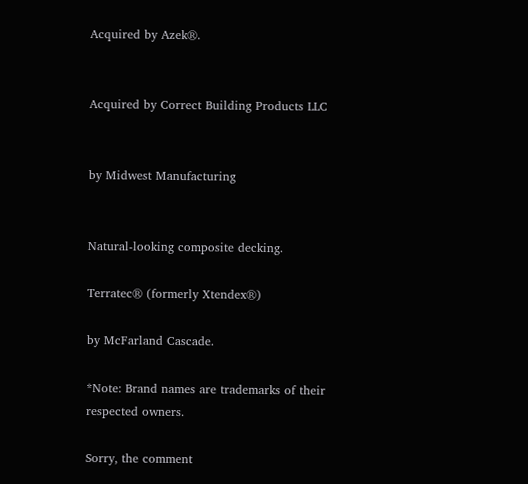Acquired by Azek®.


Acquired by Correct Building Products LLC


by Midwest Manufacturing


Natural-looking composite decking.

Terratec® (formerly Xtendex®)

by McFarland Cascade.

*Note: Brand names are trademarks of their respected owners.

Sorry, the comment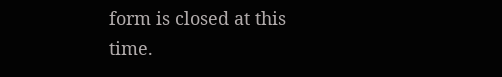form is closed at this time.